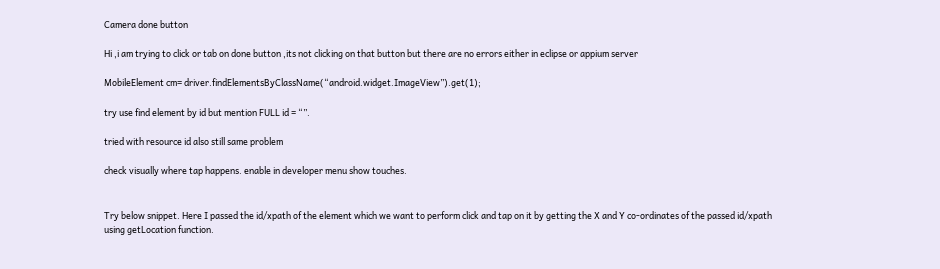Camera done button

Hi ,i am trying to click or tab on done button ,its not clicking on that button but there are no errors either in eclipse or appium server

MobileElement cm= driver.findElementsByClassName(“android.widget.ImageView”).get(1);

try use find element by id but mention FULL id = “”.

tried with resource id also still same problem

check visually where tap happens. enable in developer menu show touches.


Try below snippet. Here I passed the id/xpath of the element which we want to perform click and tap on it by getting the X and Y co-ordinates of the passed id/xpath using getLocation function.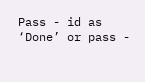Pass - id as ‘Done’ or pass -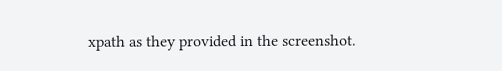xpath as they provided in the screenshot.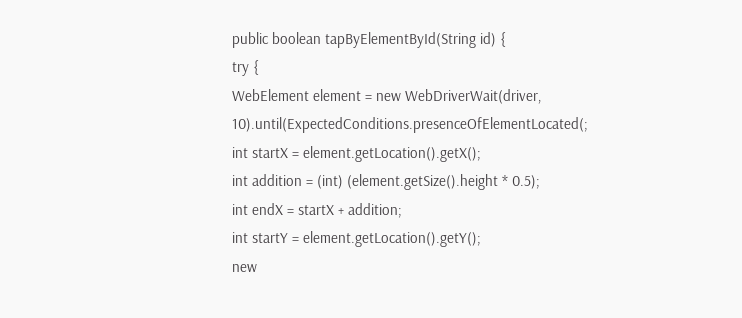public boolean tapByElementById(String id) {
try {
WebElement element = new WebDriverWait(driver, 10).until(ExpectedConditions.presenceOfElementLocated(;
int startX = element.getLocation().getX();
int addition = (int) (element.getSize().height * 0.5);
int endX = startX + addition;
int startY = element.getLocation().getY();
new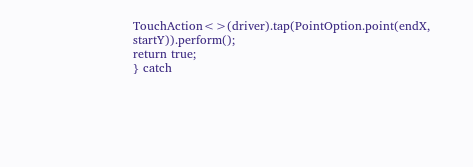TouchAction<>(driver).tap(PointOption.point(endX, startY)).perform();
return true;
} catch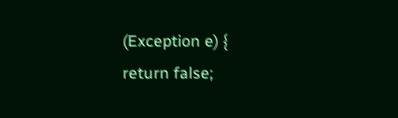(Exception e) {
return false;